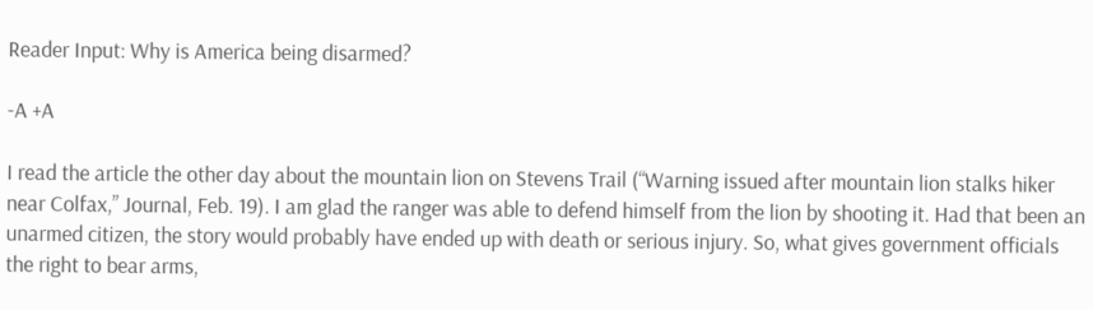Reader Input: Why is America being disarmed?

-A +A

I read the article the other day about the mountain lion on Stevens Trail (“Warning issued after mountain lion stalks hiker near Colfax,” Journal, Feb. 19). I am glad the ranger was able to defend himself from the lion by shooting it. Had that been an unarmed citizen, the story would probably have ended up with death or serious injury. So, what gives government officials the right to bear arms,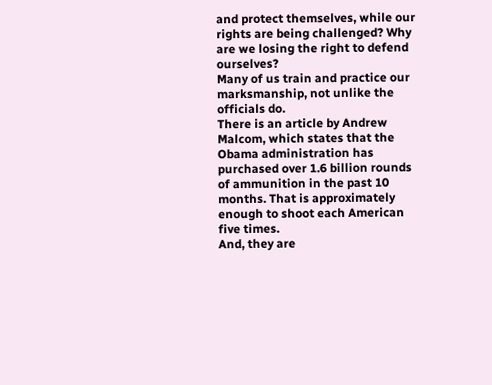and protect themselves, while our rights are being challenged? Why are we losing the right to defend ourselves?
Many of us train and practice our marksmanship, not unlike the officials do.
There is an article by Andrew Malcom, which states that the Obama administration has purchased over 1.6 billion rounds of ammunition in the past 10 months. That is approximately enough to shoot each American five times.
And, they are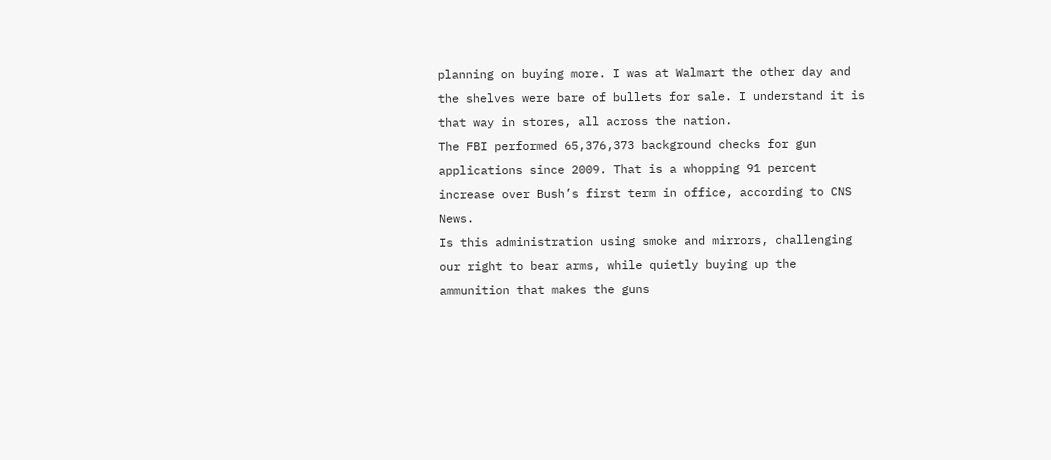planning on buying more. I was at Walmart the other day and the shelves were bare of bullets for sale. I understand it is that way in stores, all across the nation.
The FBI performed 65,376,373 background checks for gun applications since 2009. That is a whopping 91 percent increase over Bush’s first term in office, according to CNS News.
Is this administration using smoke and mirrors, challenging our right to bear arms, while quietly buying up the ammunition that makes the guns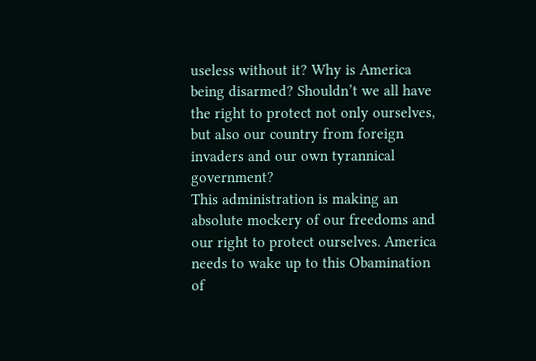useless without it? Why is America being disarmed? Shouldn’t we all have the right to protect not only ourselves, but also our country from foreign invaders and our own tyrannical government?
This administration is making an absolute mockery of our freedoms and our right to protect ourselves. America needs to wake up to this Obamination of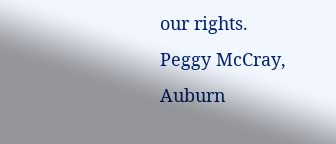our rights.
Peggy McCray, Auburn